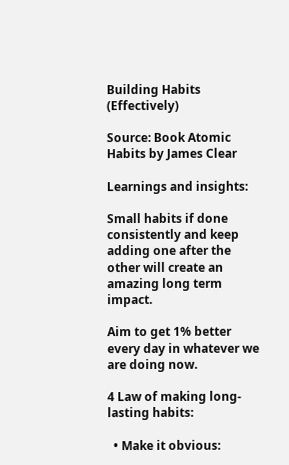Building Habits (Effectively)

Source: Book Atomic Habits by James Clear

Learnings and insights:

Small habits if done consistently and keep adding one after the other will create an amazing long term impact.

Aim to get 1% better every day in whatever we are doing now.

4 Law of making long-lasting habits:

  • Make it obvious: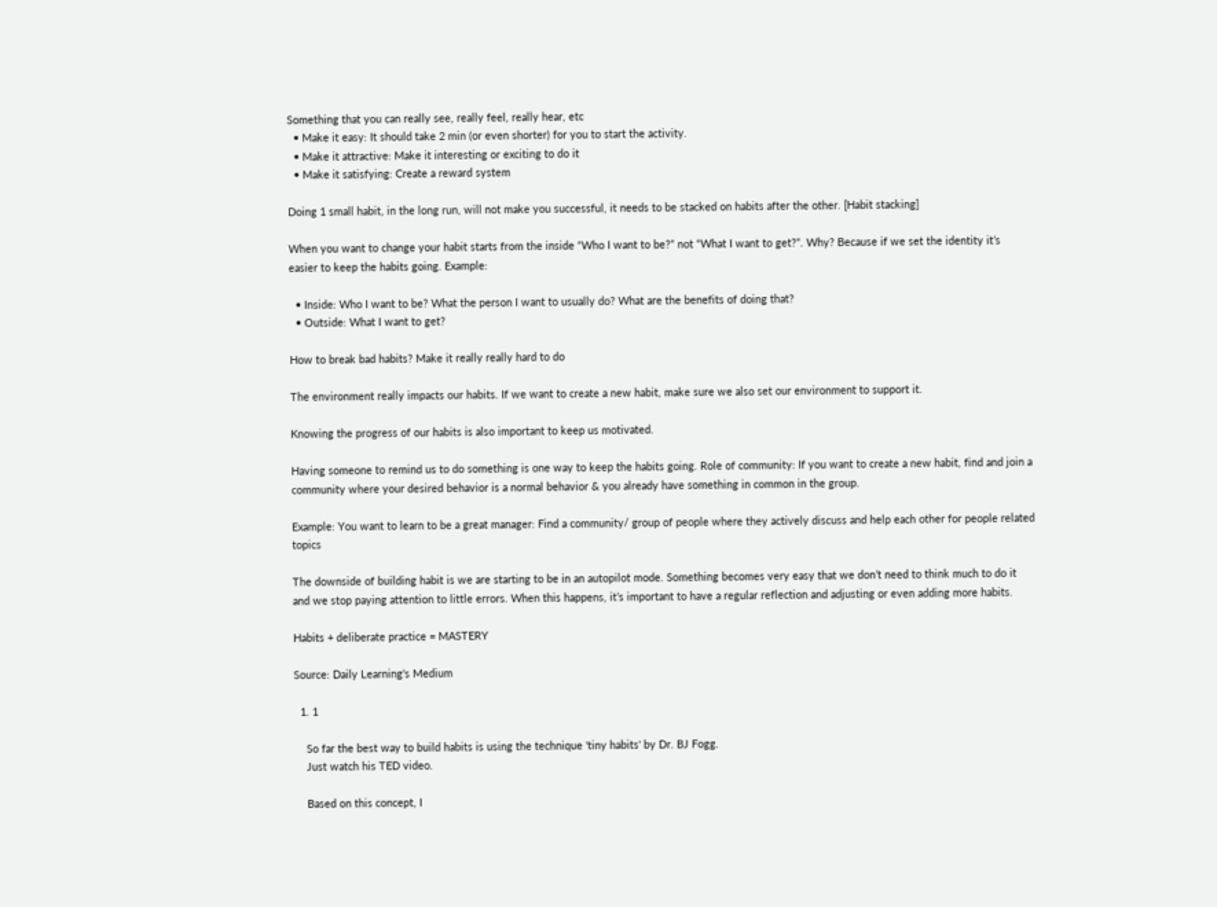Something that you can really see, really feel, really hear, etc
  • Make it easy: It should take 2 min (or even shorter) for you to start the activity.
  • Make it attractive: Make it interesting or exciting to do it
  • Make it satisfying: Create a reward system

Doing 1 small habit, in the long run, will not make you successful, it needs to be stacked on habits after the other. [Habit stacking]

When you want to change your habit starts from the inside “Who I want to be?” not “What I want to get?”. Why? Because if we set the identity it’s easier to keep the habits going. Example:

  • Inside: Who I want to be? What the person I want to usually do? What are the benefits of doing that?
  • Outside: What I want to get?

How to break bad habits? Make it really really hard to do

The environment really impacts our habits. If we want to create a new habit, make sure we also set our environment to support it.

Knowing the progress of our habits is also important to keep us motivated.

Having someone to remind us to do something is one way to keep the habits going. Role of community: If you want to create a new habit, find and join a community where your desired behavior is a normal behavior & you already have something in common in the group.

Example: You want to learn to be a great manager: Find a community/ group of people where they actively discuss and help each other for people related topics

The downside of building habit is we are starting to be in an autopilot mode. Something becomes very easy that we don’t need to think much to do it and we stop paying attention to little errors. When this happens, it’s important to have a regular reflection and adjusting or even adding more habits.

Habits + deliberate practice = MASTERY

Source: Daily Learning's Medium

  1. 1

    So far the best way to build habits is using the technique 'tiny habits' by Dr. BJ Fogg.
    Just watch his TED video.

    Based on this concept, I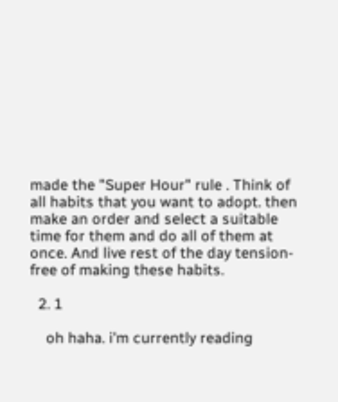made the "Super Hour" rule . Think of all habits that you want to adopt. then make an order and select a suitable time for them and do all of them at once. And live rest of the day tension-free of making these habits.

  2. 1

    oh haha. i'm currently reading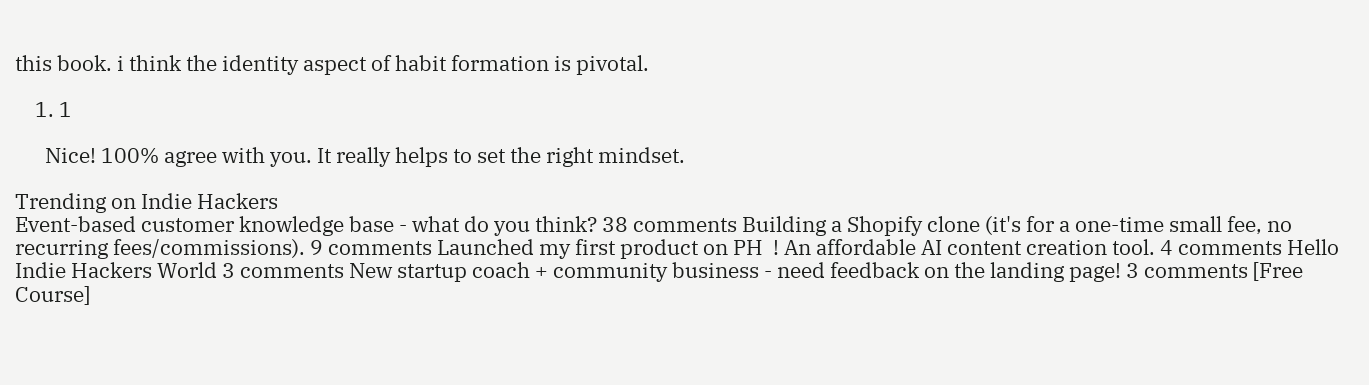this book. i think the identity aspect of habit formation is pivotal.

    1. 1

      Nice! 100% agree with you. It really helps to set the right mindset.

Trending on Indie Hackers
Event-based customer knowledge base - what do you think? 38 comments Building a Shopify clone (it's for a one-time small fee, no recurring fees/commissions). 9 comments Launched my first product on PH  ! An affordable AI content creation tool. 4 comments Hello Indie Hackers World 3 comments New startup coach + community business - need feedback on the landing page! 3 comments [Free Course]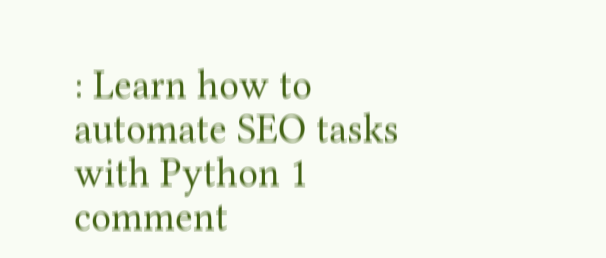: Learn how to automate SEO tasks with Python 1 comment